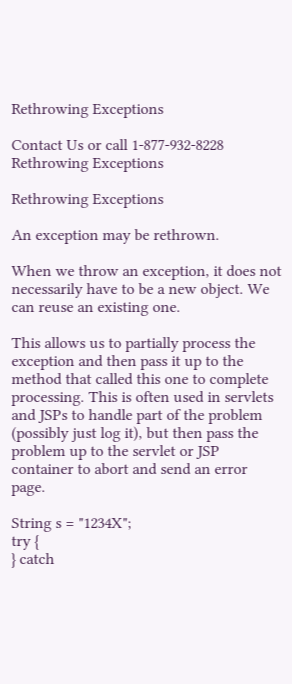Rethrowing Exceptions

Contact Us or call 1-877-932-8228
Rethrowing Exceptions

Rethrowing Exceptions

An exception may be rethrown.

When we throw an exception, it does not necessarily have to be a new object. We can reuse an existing one.

This allows us to partially process the exception and then pass it up to the method that called this one to complete processing. This is often used in servlets and JSPs to handle part of the problem (possibly just log it), but then pass the problem up to the servlet or JSP container to abort and send an error page.

String s = "1234X";
try {
} catch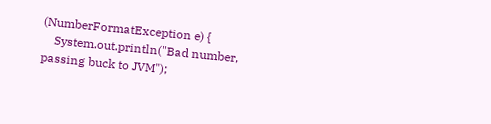(NumberFormatException e) {
    System.out.println("Bad number, passing buck to JVM");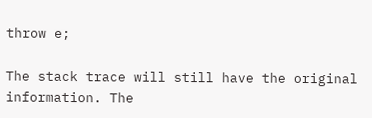throw e;

The stack trace will still have the original information. The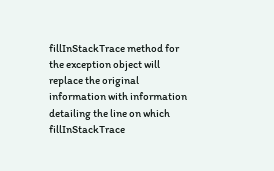fillInStackTrace method for the exception object will replace the original information with information detailing the line on which fillInStackTrace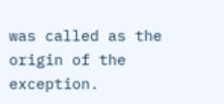was called as the origin of the exception.